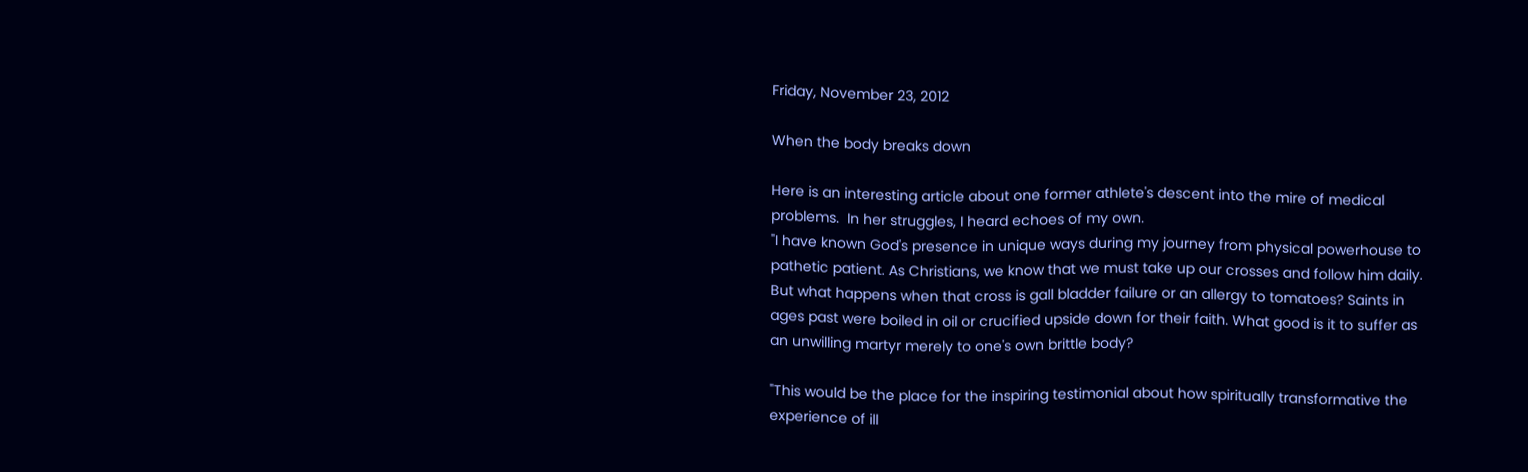Friday, November 23, 2012

When the body breaks down

Here is an interesting article about one former athlete's descent into the mire of medical problems.  In her struggles, I heard echoes of my own.
"I have known God's presence in unique ways during my journey from physical powerhouse to pathetic patient. As Christians, we know that we must take up our crosses and follow him daily. But what happens when that cross is gall bladder failure or an allergy to tomatoes? Saints in ages past were boiled in oil or crucified upside down for their faith. What good is it to suffer as an unwilling martyr merely to one's own brittle body?

"This would be the place for the inspiring testimonial about how spiritually transformative the experience of ill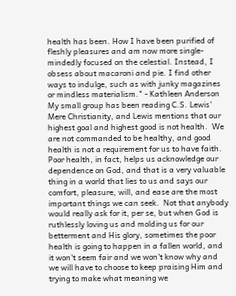health has been. How I have been purified of fleshly pleasures and am now more single-mindedly focused on the celestial. Instead, I obsess about macaroni and pie. I find other ways to indulge, such as with junky magazines or mindless materialism." - Kathleen Anderson
My small group has been reading C.S. Lewis' Mere Christianity, and Lewis mentions that our highest goal and highest good is not health.  We are not commanded to be healthy, and good health is not a requirement for us to have faith.  Poor health, in fact, helps us acknowledge our dependence on God, and that is a very valuable thing in a world that lies to us and says our comfort, pleasure, will, and ease are the most important things we can seek.  Not that anybody would really ask for it, per se, but when God is ruthlessly loving us and molding us for our betterment and His glory, sometimes the poor health is going to happen in a fallen world, and it won't seem fair and we won't know why and we will have to choose to keep praising Him and trying to make what meaning we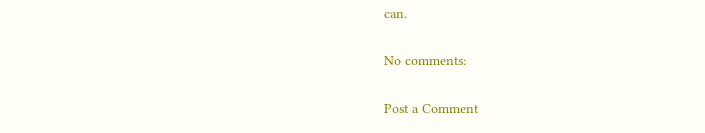can.

No comments:

Post a Comment